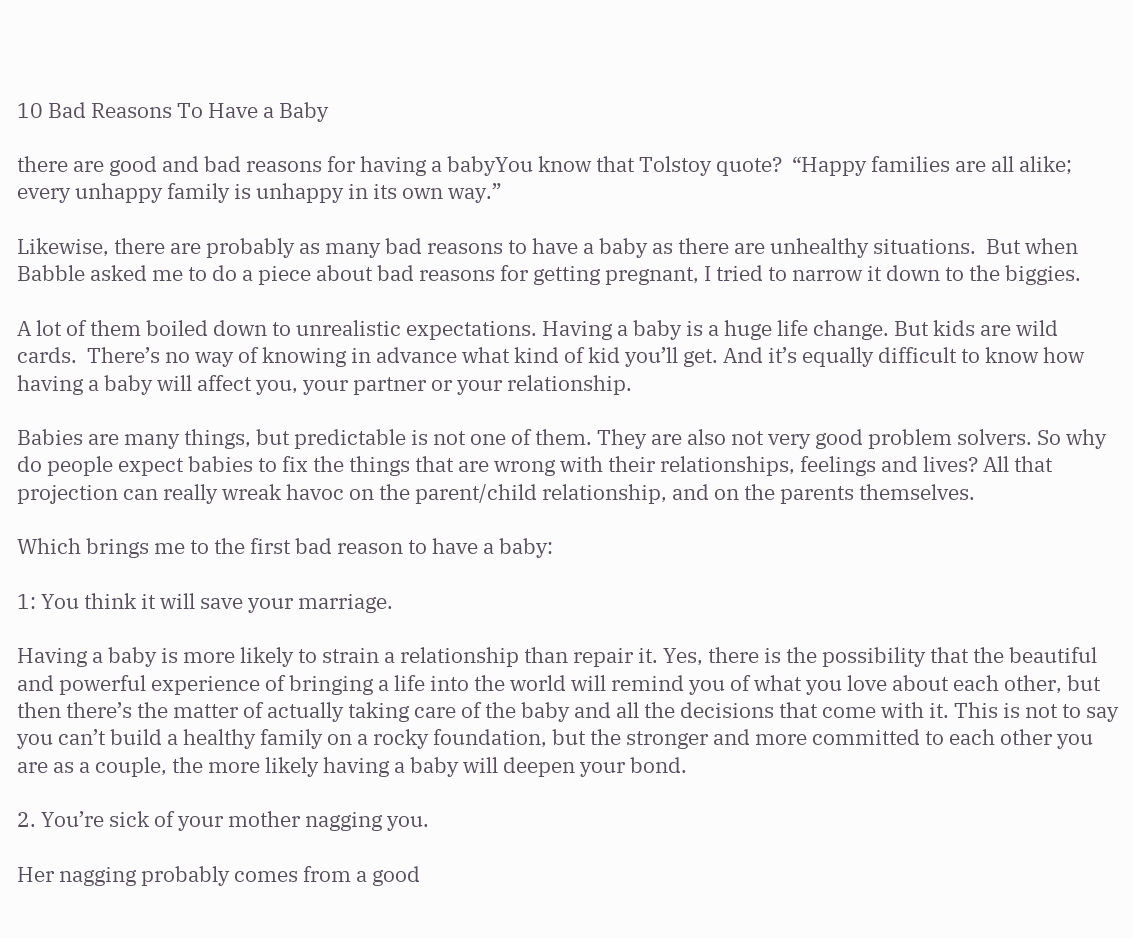10 Bad Reasons To Have a Baby

there are good and bad reasons for having a babyYou know that Tolstoy quote?  “Happy families are all alike; every unhappy family is unhappy in its own way.”

Likewise, there are probably as many bad reasons to have a baby as there are unhealthy situations.  But when Babble asked me to do a piece about bad reasons for getting pregnant, I tried to narrow it down to the biggies.

A lot of them boiled down to unrealistic expectations. Having a baby is a huge life change. But kids are wild cards.  There’s no way of knowing in advance what kind of kid you’ll get. And it’s equally difficult to know how having a baby will affect you, your partner or your relationship.

Babies are many things, but predictable is not one of them. They are also not very good problem solvers. So why do people expect babies to fix the things that are wrong with their relationships, feelings and lives? All that projection can really wreak havoc on the parent/child relationship, and on the parents themselves.

Which brings me to the first bad reason to have a baby:

1: You think it will save your marriage.

Having a baby is more likely to strain a relationship than repair it. Yes, there is the possibility that the beautiful and powerful experience of bringing a life into the world will remind you of what you love about each other, but then there’s the matter of actually taking care of the baby and all the decisions that come with it. This is not to say you can’t build a healthy family on a rocky foundation, but the stronger and more committed to each other you are as a couple, the more likely having a baby will deepen your bond.

2. You’re sick of your mother nagging you.

Her nagging probably comes from a good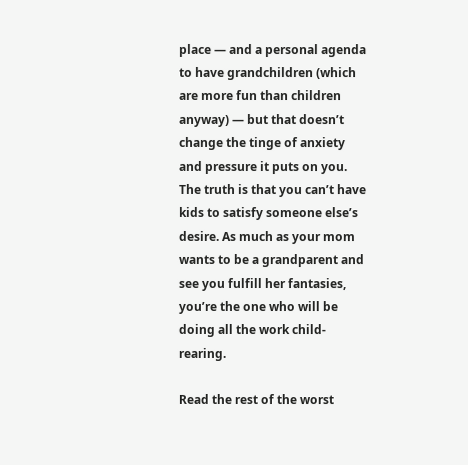place — and a personal agenda to have grandchildren (which are more fun than children anyway) — but that doesn’t change the tinge of anxiety and pressure it puts on you. The truth is that you can’t have kids to satisfy someone else’s desire. As much as your mom wants to be a grandparent and see you fulfill her fantasies, you’re the one who will be doing all the work child-rearing.

Read the rest of the worst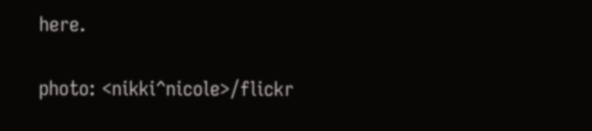here.

photo: <nikki^nicole>/flickr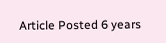Article Posted 6 years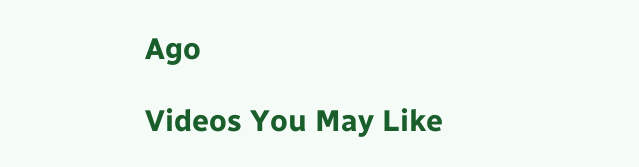Ago

Videos You May Like